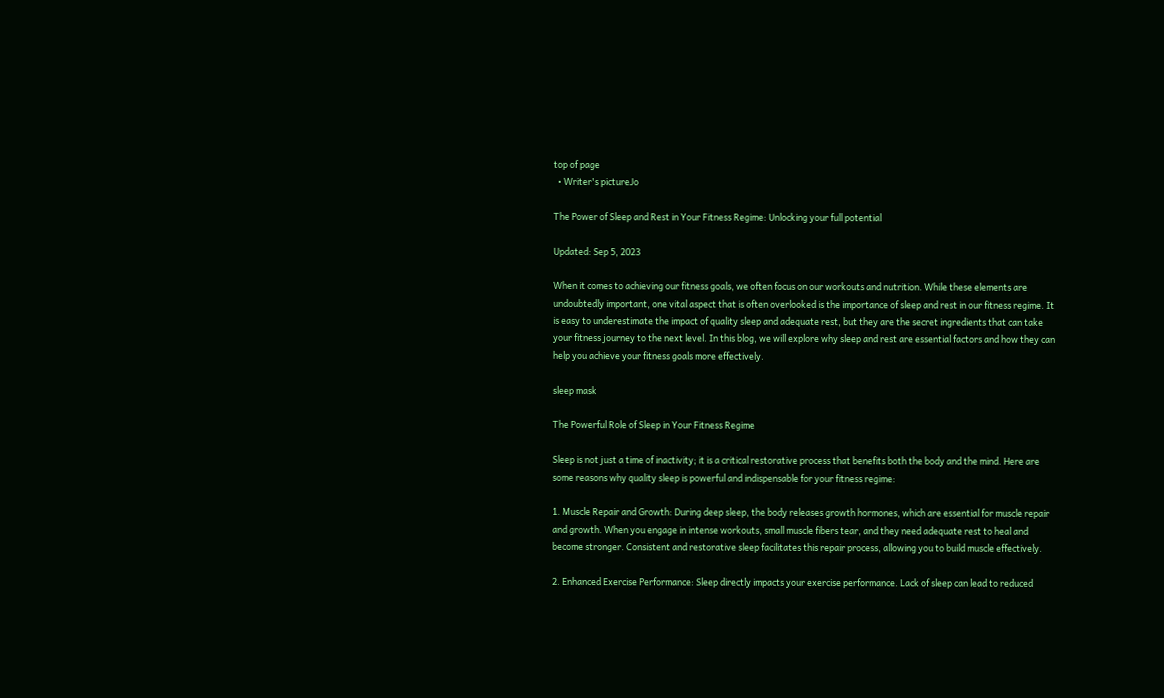top of page
  • Writer's pictureJo

The Power of Sleep and Rest in Your Fitness Regime: Unlocking your full potential

Updated: Sep 5, 2023

When it comes to achieving our fitness goals, we often focus on our workouts and nutrition. While these elements are undoubtedly important, one vital aspect that is often overlooked is the importance of sleep and rest in our fitness regime. It is easy to underestimate the impact of quality sleep and adequate rest, but they are the secret ingredients that can take your fitness journey to the next level. In this blog, we will explore why sleep and rest are essential factors and how they can help you achieve your fitness goals more effectively.

sleep mask

The Powerful Role of Sleep in Your Fitness Regime

Sleep is not just a time of inactivity; it is a critical restorative process that benefits both the body and the mind. Here are some reasons why quality sleep is powerful and indispensable for your fitness regime:

1. Muscle Repair and Growth: During deep sleep, the body releases growth hormones, which are essential for muscle repair and growth. When you engage in intense workouts, small muscle fibers tear, and they need adequate rest to heal and become stronger. Consistent and restorative sleep facilitates this repair process, allowing you to build muscle effectively.

2. Enhanced Exercise Performance: Sleep directly impacts your exercise performance. Lack of sleep can lead to reduced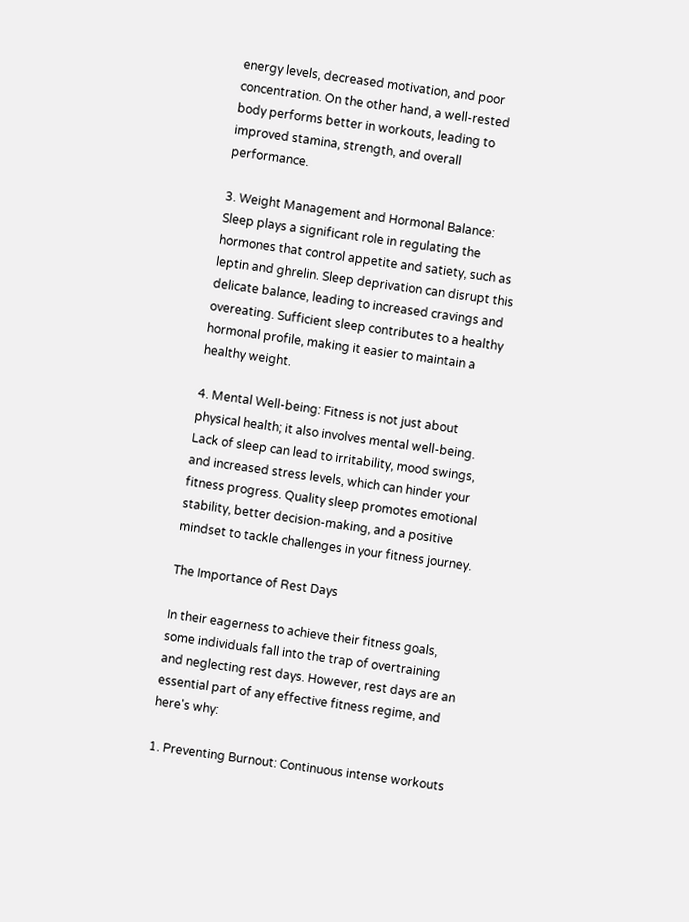energy levels, decreased motivation, and poor concentration. On the other hand, a well-rested body performs better in workouts, leading to improved stamina, strength, and overall performance.

3. Weight Management and Hormonal Balance: Sleep plays a significant role in regulating the hormones that control appetite and satiety, such as leptin and ghrelin. Sleep deprivation can disrupt this delicate balance, leading to increased cravings and overeating. Sufficient sleep contributes to a healthy hormonal profile, making it easier to maintain a healthy weight.

4. Mental Well-being: Fitness is not just about physical health; it also involves mental well-being. Lack of sleep can lead to irritability, mood swings, and increased stress levels, which can hinder your fitness progress. Quality sleep promotes emotional stability, better decision-making, and a positive mindset to tackle challenges in your fitness journey.

The Importance of Rest Days

In their eagerness to achieve their fitness goals, some individuals fall into the trap of overtraining and neglecting rest days. However, rest days are an essential part of any effective fitness regime, and here's why:

1. Preventing Burnout: Continuous intense workouts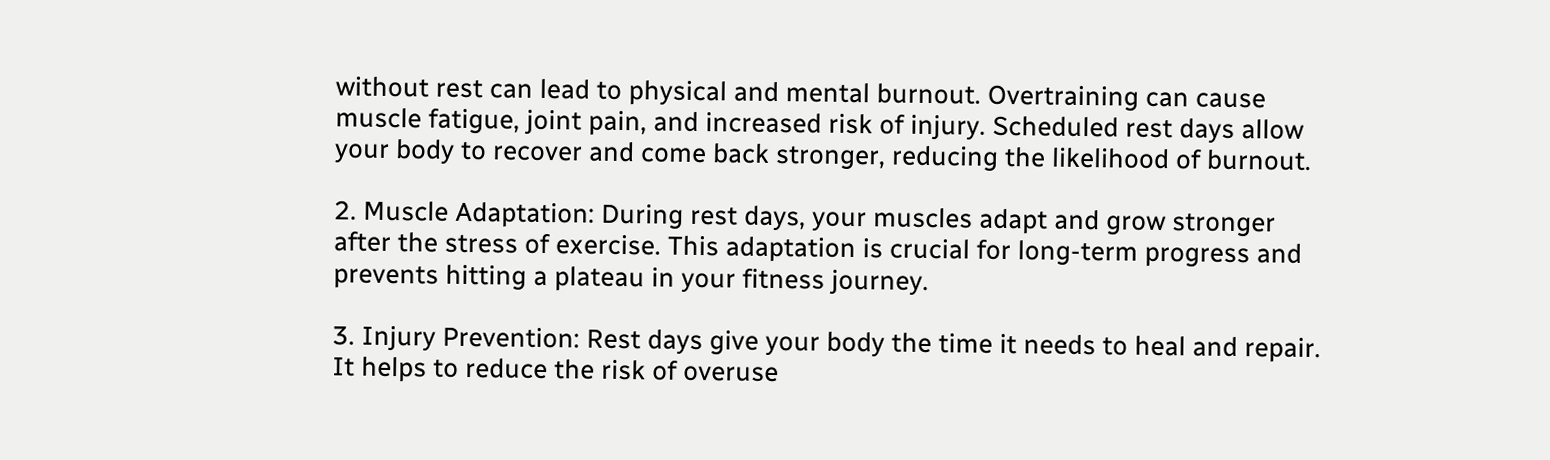without rest can lead to physical and mental burnout. Overtraining can cause muscle fatigue, joint pain, and increased risk of injury. Scheduled rest days allow your body to recover and come back stronger, reducing the likelihood of burnout.

2. Muscle Adaptation: During rest days, your muscles adapt and grow stronger after the stress of exercise. This adaptation is crucial for long-term progress and prevents hitting a plateau in your fitness journey.

3. Injury Prevention: Rest days give your body the time it needs to heal and repair. It helps to reduce the risk of overuse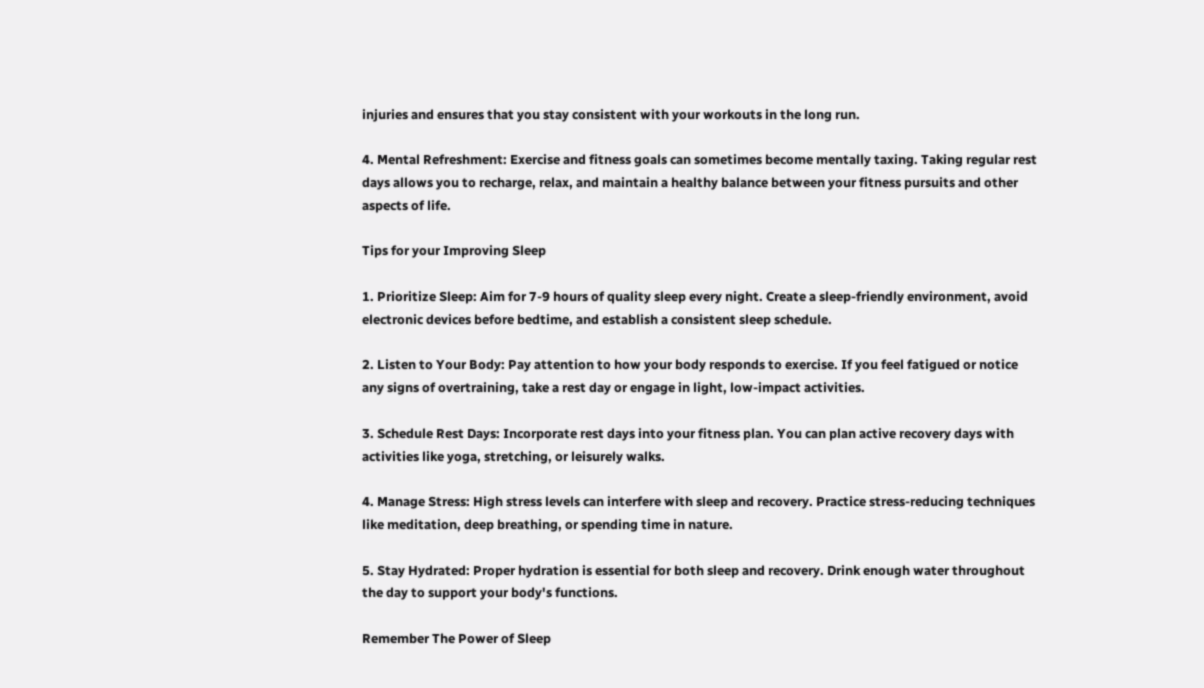injuries and ensures that you stay consistent with your workouts in the long run.

4. Mental Refreshment: Exercise and fitness goals can sometimes become mentally taxing. Taking regular rest days allows you to recharge, relax, and maintain a healthy balance between your fitness pursuits and other aspects of life.

Tips for your Improving Sleep

1. Prioritize Sleep: Aim for 7-9 hours of quality sleep every night. Create a sleep-friendly environment, avoid electronic devices before bedtime, and establish a consistent sleep schedule.

2. Listen to Your Body: Pay attention to how your body responds to exercise. If you feel fatigued or notice any signs of overtraining, take a rest day or engage in light, low-impact activities.

3. Schedule Rest Days: Incorporate rest days into your fitness plan. You can plan active recovery days with activities like yoga, stretching, or leisurely walks.

4. Manage Stress: High stress levels can interfere with sleep and recovery. Practice stress-reducing techniques like meditation, deep breathing, or spending time in nature.

5. Stay Hydrated: Proper hydration is essential for both sleep and recovery. Drink enough water throughout the day to support your body's functions.

Remember The Power of Sleep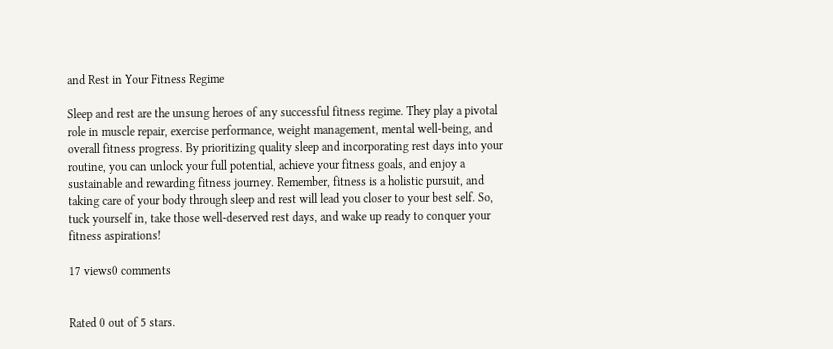and Rest in Your Fitness Regime

Sleep and rest are the unsung heroes of any successful fitness regime. They play a pivotal role in muscle repair, exercise performance, weight management, mental well-being, and overall fitness progress. By prioritizing quality sleep and incorporating rest days into your routine, you can unlock your full potential, achieve your fitness goals, and enjoy a sustainable and rewarding fitness journey. Remember, fitness is a holistic pursuit, and taking care of your body through sleep and rest will lead you closer to your best self. So, tuck yourself in, take those well-deserved rest days, and wake up ready to conquer your fitness aspirations!

17 views0 comments


Rated 0 out of 5 stars.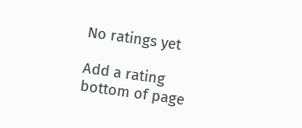No ratings yet

Add a rating
bottom of page